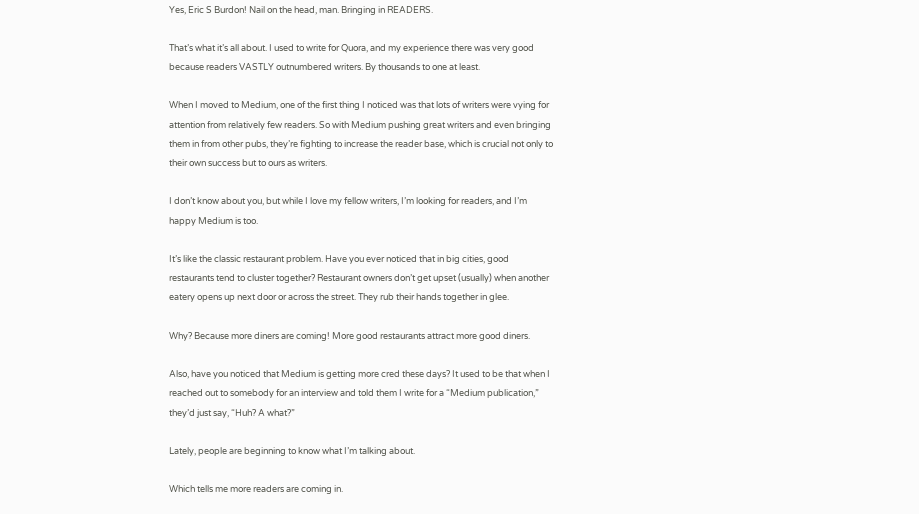Yes, Eric S Burdon! Nail on the head, man. Bringing in READERS.

That’s what it’s all about. I used to write for Quora, and my experience there was very good because readers VASTLY outnumbered writers. By thousands to one at least.

When I moved to Medium, one of the first thing I noticed was that lots of writers were vying for attention from relatively few readers. So with Medium pushing great writers and even bringing them in from other pubs, they’re fighting to increase the reader base, which is crucial not only to their own success but to ours as writers.

I don’t know about you, but while I love my fellow writers, I’m looking for readers, and I’m happy Medium is too.

It’s like the classic restaurant problem. Have you ever noticed that in big cities, good restaurants tend to cluster together? Restaurant owners don’t get upset (usually) when another eatery opens up next door or across the street. They rub their hands together in glee.

Why? Because more diners are coming! More good restaurants attract more good diners.

Also, have you noticed that Medium is getting more cred these days? It used to be that when I reached out to somebody for an interview and told them I write for a “Medium publication,” they’d just say, “Huh? A what?”

Lately, people are beginning to know what I’m talking about.

Which tells me more readers are coming in.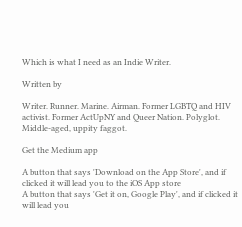Which is what I need as an Indie Writer.

Written by

Writer. Runner. Marine. Airman. Former LGBTQ and HIV activist. Former ActUpNY and Queer Nation. Polyglot. Middle-aged, uppity faggot.

Get the Medium app

A button that says 'Download on the App Store', and if clicked it will lead you to the iOS App store
A button that says 'Get it on, Google Play', and if clicked it will lead you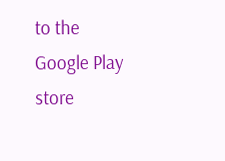to the Google Play store